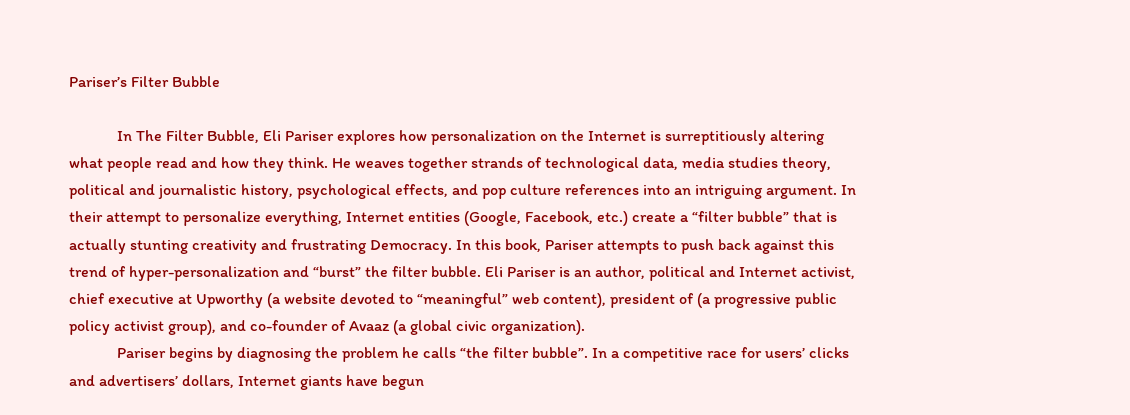Pariser’s Filter Bubble

            In The Filter Bubble, Eli Pariser explores how personalization on the Internet is surreptitiously altering what people read and how they think. He weaves together strands of technological data, media studies theory, political and journalistic history, psychological effects, and pop culture references into an intriguing argument. In their attempt to personalize everything, Internet entities (Google, Facebook, etc.) create a “filter bubble” that is actually stunting creativity and frustrating Democracy. In this book, Pariser attempts to push back against this trend of hyper-personalization and “burst” the filter bubble. Eli Pariser is an author, political and Internet activist, chief executive at Upworthy (a website devoted to “meaningful” web content), president of (a progressive public policy activist group), and co-founder of Avaaz (a global civic organization).
            Pariser begins by diagnosing the problem he calls “the filter bubble”. In a competitive race for users’ clicks and advertisers’ dollars, Internet giants have begun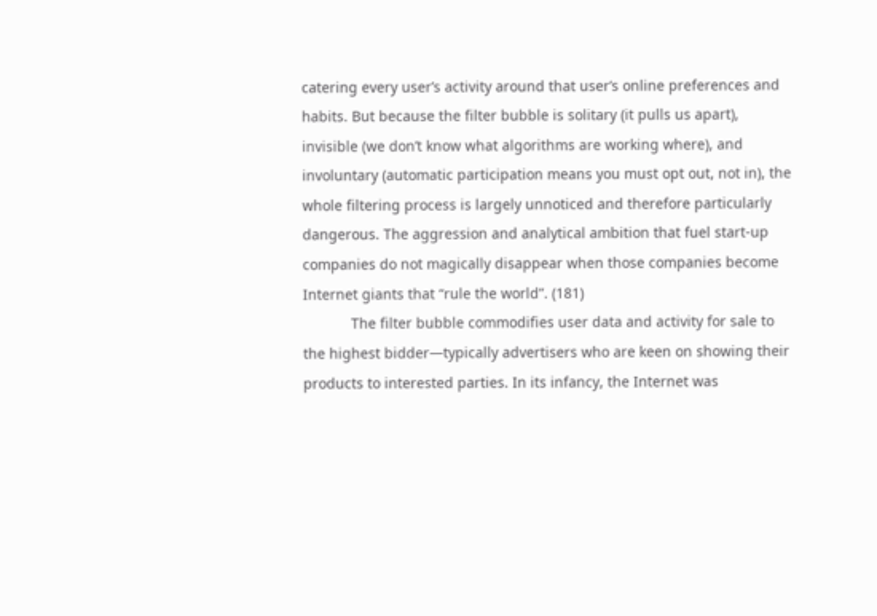catering every user’s activity around that user’s online preferences and habits. But because the filter bubble is solitary (it pulls us apart), invisible (we don’t know what algorithms are working where), and involuntary (automatic participation means you must opt out, not in), the whole filtering process is largely unnoticed and therefore particularly dangerous. The aggression and analytical ambition that fuel start-up companies do not magically disappear when those companies become Internet giants that “rule the world”. (181)
            The filter bubble commodifies user data and activity for sale to the highest bidder—typically advertisers who are keen on showing their products to interested parties. In its infancy, the Internet was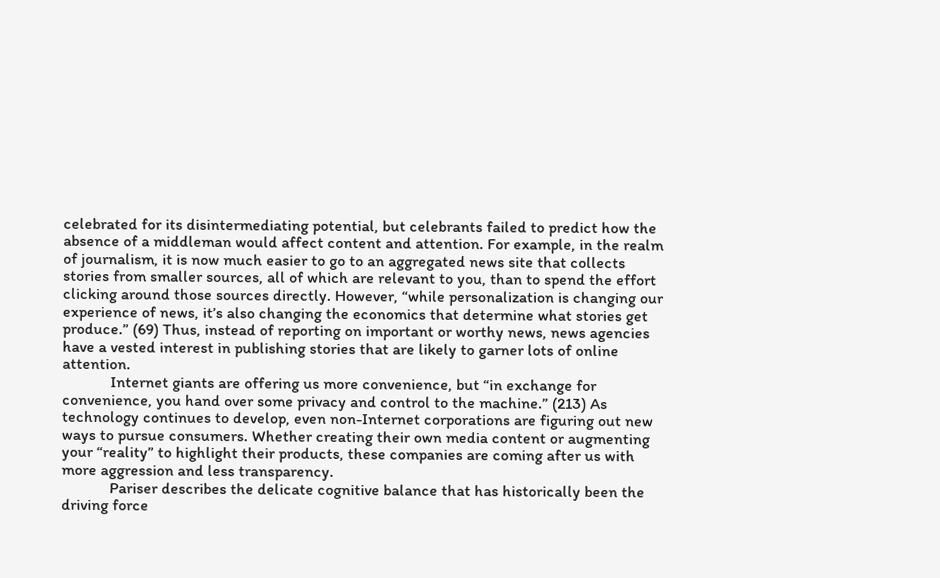celebrated for its disintermediating potential, but celebrants failed to predict how the absence of a middleman would affect content and attention. For example, in the realm of journalism, it is now much easier to go to an aggregated news site that collects stories from smaller sources, all of which are relevant to you, than to spend the effort clicking around those sources directly. However, “while personalization is changing our experience of news, it’s also changing the economics that determine what stories get produce.” (69) Thus, instead of reporting on important or worthy news, news agencies have a vested interest in publishing stories that are likely to garner lots of online attention.
            Internet giants are offering us more convenience, but “in exchange for convenience, you hand over some privacy and control to the machine.” (213) As technology continues to develop, even non-Internet corporations are figuring out new ways to pursue consumers. Whether creating their own media content or augmenting your “reality” to highlight their products, these companies are coming after us with more aggression and less transparency.
            Pariser describes the delicate cognitive balance that has historically been the driving force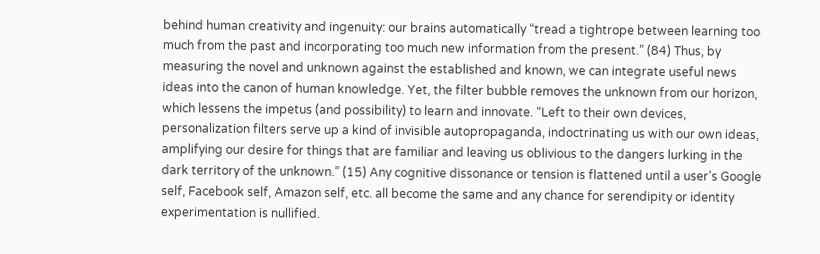behind human creativity and ingenuity: our brains automatically “tread a tightrope between learning too much from the past and incorporating too much new information from the present.” (84) Thus, by measuring the novel and unknown against the established and known, we can integrate useful news ideas into the canon of human knowledge. Yet, the filter bubble removes the unknown from our horizon, which lessens the impetus (and possibility) to learn and innovate. “Left to their own devices, personalization filters serve up a kind of invisible autopropaganda, indoctrinating us with our own ideas, amplifying our desire for things that are familiar and leaving us oblivious to the dangers lurking in the dark territory of the unknown.” (15) Any cognitive dissonance or tension is flattened until a user’s Google self, Facebook self, Amazon self, etc. all become the same and any chance for serendipity or identity experimentation is nullified.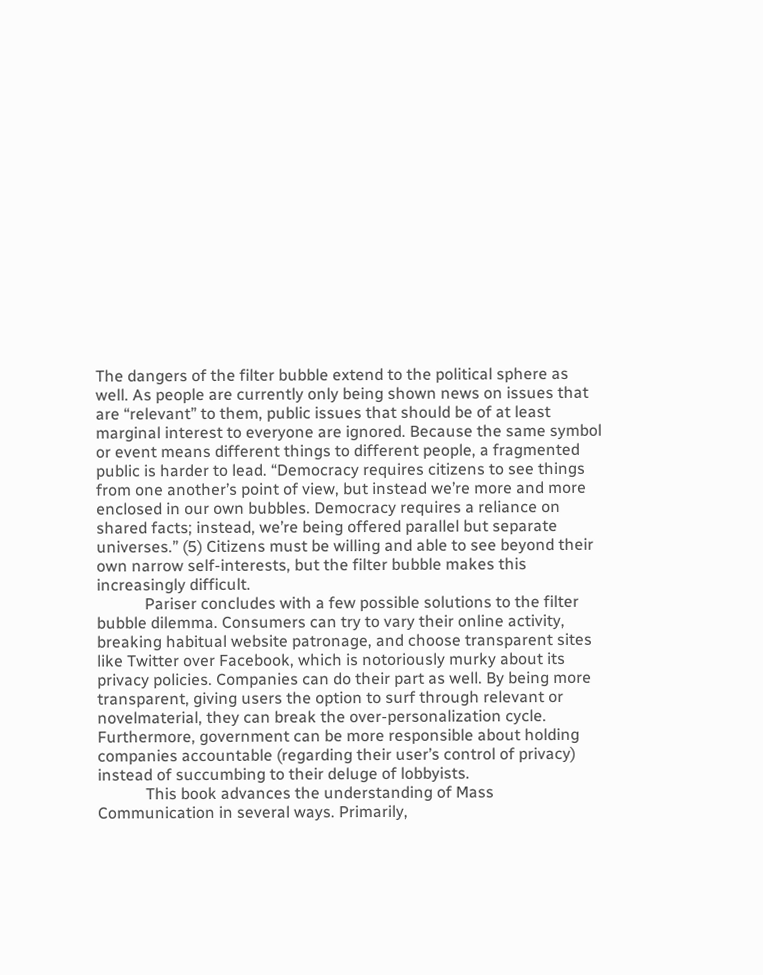The dangers of the filter bubble extend to the political sphere as well. As people are currently only being shown news on issues that are “relevant” to them, public issues that should be of at least marginal interest to everyone are ignored. Because the same symbol or event means different things to different people, a fragmented public is harder to lead. “Democracy requires citizens to see things from one another’s point of view, but instead we’re more and more enclosed in our own bubbles. Democracy requires a reliance on shared facts; instead, we’re being offered parallel but separate universes.” (5) Citizens must be willing and able to see beyond their own narrow self-interests, but the filter bubble makes this increasingly difficult.
            Pariser concludes with a few possible solutions to the filter bubble dilemma. Consumers can try to vary their online activity, breaking habitual website patronage, and choose transparent sites like Twitter over Facebook, which is notoriously murky about its privacy policies. Companies can do their part as well. By being more transparent, giving users the option to surf through relevant or novelmaterial, they can break the over-personalization cycle. Furthermore, government can be more responsible about holding companies accountable (regarding their user’s control of privacy) instead of succumbing to their deluge of lobbyists.
            This book advances the understanding of Mass Communication in several ways. Primarily,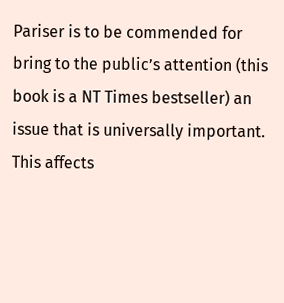Pariser is to be commended for bring to the public’s attention (this book is a NT Times bestseller) an issue that is universally important. This affects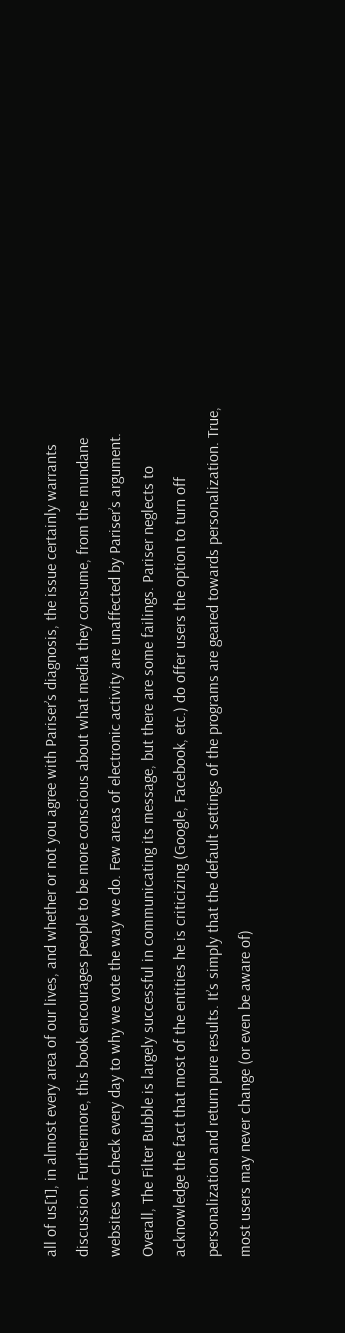all of us[1], in almost every area of our lives, and whether or not you agree with Pariser’s diagnosis, the issue certainly warrants discussion. Furthermore, this book encourages people to be more conscious about what media they consume, from the mundane websites we check every day to why we vote the way we do. Few areas of electronic activity are unaffected by Pariser’s argument.
Overall, The Filter Bubble is largely successful in communicating its message, but there are some failings. Pariser neglects to acknowledge the fact that most of the entities he is criticizing (Google, Facebook, etc.) do offer users the option to turn off personalization and return pure results. It’s simply that the default settings of the programs are geared towards personalization. True, most users may never change (or even be aware of)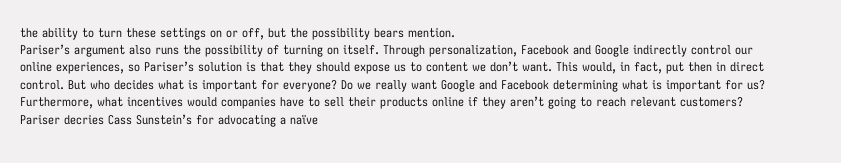the ability to turn these settings on or off, but the possibility bears mention.
Pariser’s argument also runs the possibility of turning on itself. Through personalization, Facebook and Google indirectly control our online experiences, so Pariser’s solution is that they should expose us to content we don’t want. This would, in fact, put then in direct control. But who decides what is important for everyone? Do we really want Google and Facebook determining what is important for us?
Furthermore, what incentives would companies have to sell their products online if they aren’t going to reach relevant customers? Pariser decries Cass Sunstein’s for advocating a naïve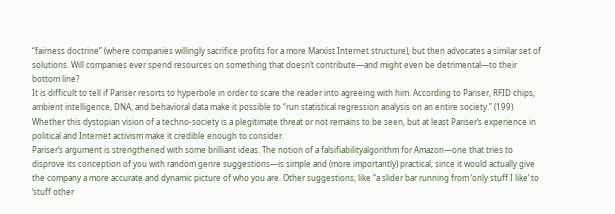“fairness doctrine” (where companies willingly sacrifice profits for a more Marxist Internet structure), but then advocates a similar set of solutions. Will companies ever spend resources on something that doesn’t contribute—and might even be detrimental—to their bottom line?
It is difficult to tell if Pariser resorts to hyperbole in order to scare the reader into agreeing with him. According to Pariser, RFID chips, ambient intelligence, DNA, and behavioral data make it possible to “run statistical regression analysis on an entire society.” (199) Whether this dystopian vision of a techno-society is a plegitimate threat or not remains to be seen, but at least Pariser’s experience in political and Internet activism make it credible enough to consider.
Pariser’s argument is strengthened with some brilliant ideas. The notion of a falsifiabilityalgorithm for Amazon—one that tries to disprove its conception of you with random genre suggestions—is simple and (more importantly) practical, since it would actually give the company a more accurate and dynamic picture of who you are. Other suggestions, like “a slider bar running from ‘only stuff I like’ to ‘stuff other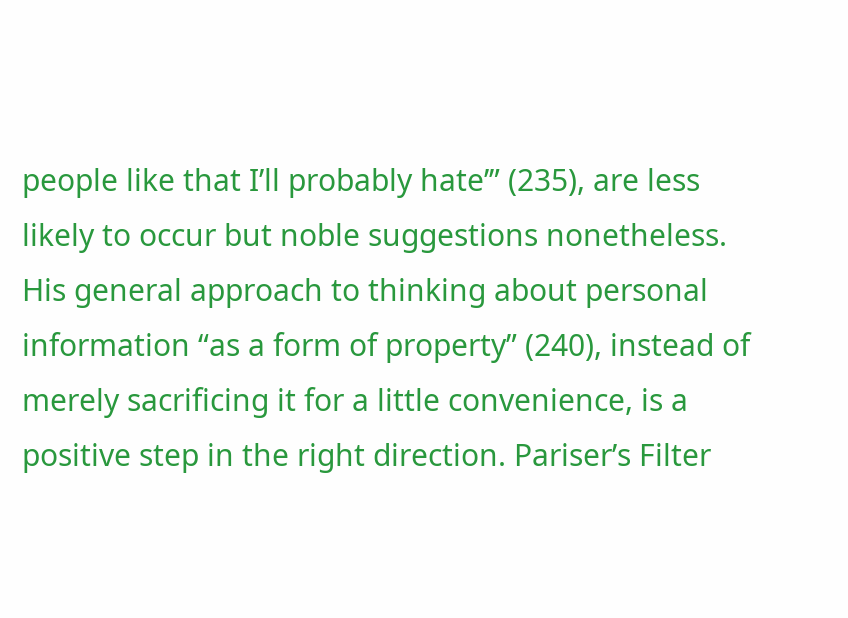people like that I’ll probably hate’” (235), are less likely to occur but noble suggestions nonetheless. His general approach to thinking about personal information “as a form of property” (240), instead of merely sacrificing it for a little convenience, is a positive step in the right direction. Pariser’s Filter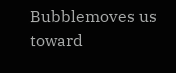Bubblemoves us toward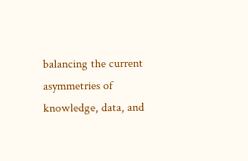balancing the current asymmetries of knowledge, data, and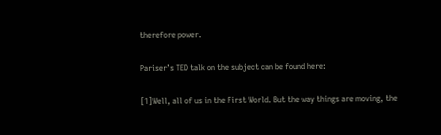therefore power.

Pariser’s TED talk on the subject can be found here:

[1]Well, all of us in the First World. But the way things are moving, the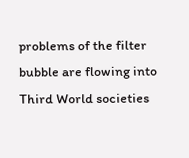problems of the filter bubble are flowing into Third World societies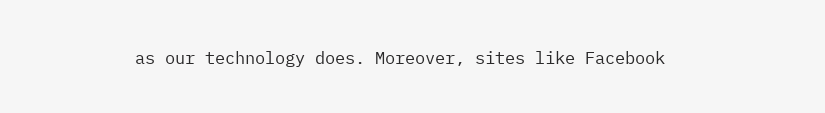as our technology does. Moreover, sites like Facebook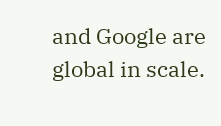and Google are global in scale.